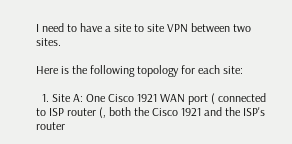I need to have a site to site VPN between two sites.

Here is the following topology for each site:

  1. Site A: One Cisco 1921 WAN port ( connected to ISP router (, both the Cisco 1921 and the ISP's router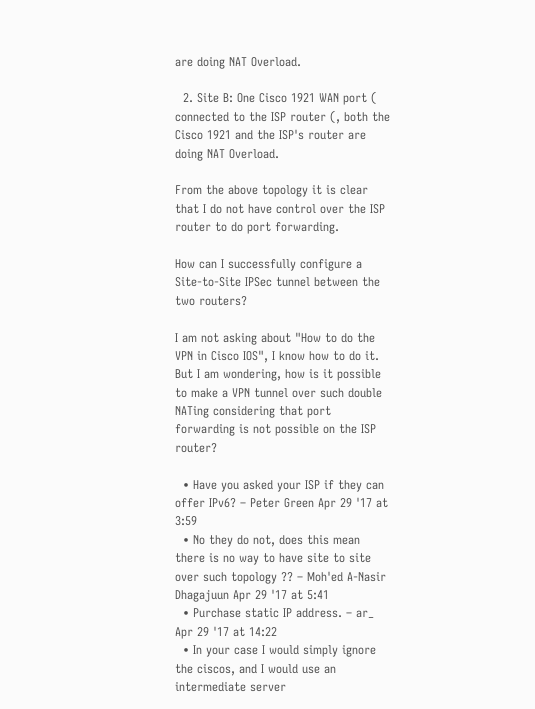are doing NAT Overload.

  2. Site B: One Cisco 1921 WAN port ( connected to the ISP router (, both the Cisco 1921 and the ISP's router are doing NAT Overload.

From the above topology it is clear that I do not have control over the ISP router to do port forwarding.

How can I successfully configure a Site-to-Site IPSec tunnel between the two routers?

I am not asking about "How to do the VPN in Cisco IOS", I know how to do it. But I am wondering, how is it possible to make a VPN tunnel over such double NATing considering that port forwarding is not possible on the ISP router?

  • Have you asked your ISP if they can offer IPv6? – Peter Green Apr 29 '17 at 3:59
  • No they do not, does this mean there is no way to have site to site over such topology ?? – Moh'ed A-Nasir Dhagajuun Apr 29 '17 at 5:41
  • Purchase static IP address. – ar_ Apr 29 '17 at 14:22
  • In your case I would simply ignore the ciscos, and I would use an intermediate server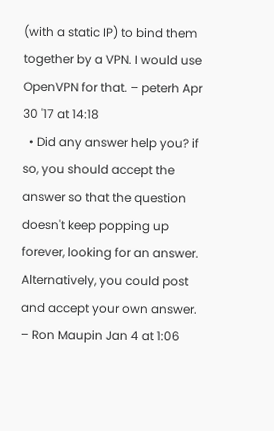(with a static IP) to bind them together by a VPN. I would use OpenVPN for that. – peterh Apr 30 '17 at 14:18
  • Did any answer help you? if so, you should accept the answer so that the question doesn't keep popping up forever, looking for an answer. Alternatively, you could post and accept your own answer. – Ron Maupin Jan 4 at 1:06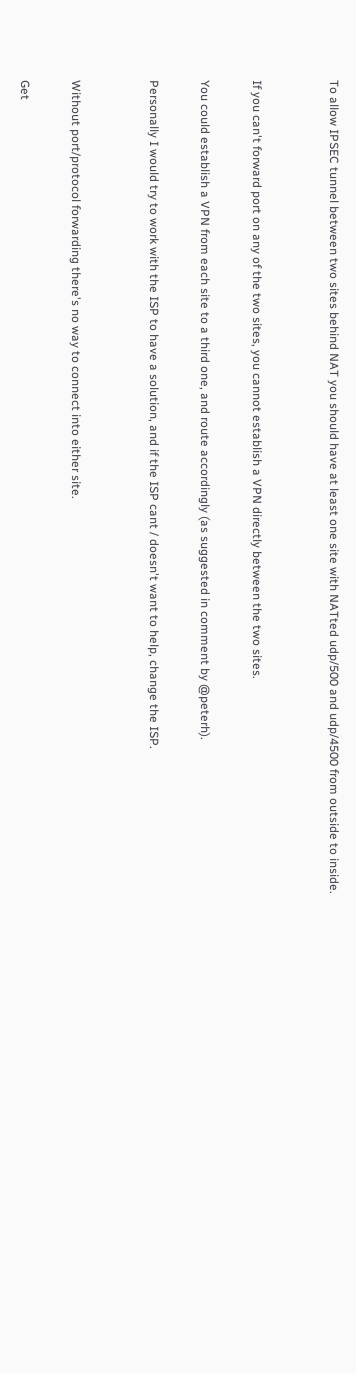To allow IPSEC tunnel between two sites behind NAT you should have at least one site with NATted udp/500 and udp/4500 from outside to inside.


If you can't forward port on any of the two sites, you cannot establish a VPN directly between the two sites.

You could establish a VPN from each site to a third one, and route accordingly (as suggested in comment by @peterh).

Personally I would try to work with the ISP to have a solution, and if the ISP cant / doesn't want to help, change the ISP.


Without port/protocol forwarding there's no way to connect into either site.

Get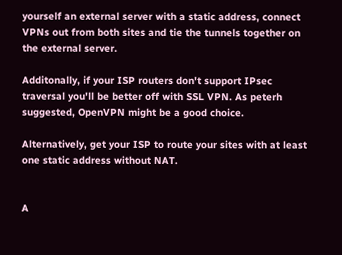yourself an external server with a static address, connect VPNs out from both sites and tie the tunnels together on the external server.

Additonally, if your ISP routers don't support IPsec traversal you'll be better off with SSL VPN. As peterh suggested, OpenVPN might be a good choice.

Alternatively, get your ISP to route your sites with at least one static address without NAT.


A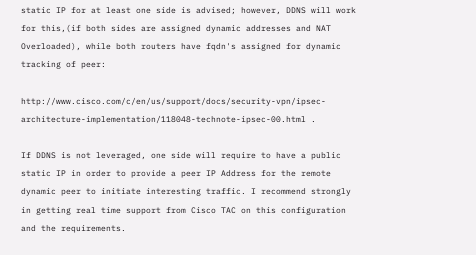static IP for at least one side is advised; however, DDNS will work for this,(if both sides are assigned dynamic addresses and NAT Overloaded), while both routers have fqdn's assigned for dynamic tracking of peer:

http://www.cisco.com/c/en/us/support/docs/security-vpn/ipsec-architecture-implementation/118048-technote-ipsec-00.html .

If DDNS is not leveraged, one side will require to have a public static IP in order to provide a peer IP Address for the remote dynamic peer to initiate interesting traffic. I recommend strongly in getting real time support from Cisco TAC on this configuration and the requirements.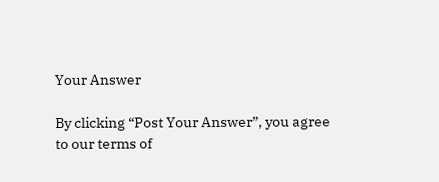Your Answer

By clicking “Post Your Answer”, you agree to our terms of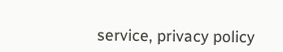service, privacy policy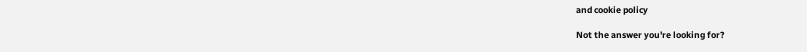and cookie policy

Not the answer you're looking for?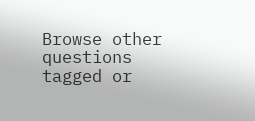Browse other questions tagged or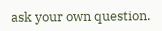ask your own question.